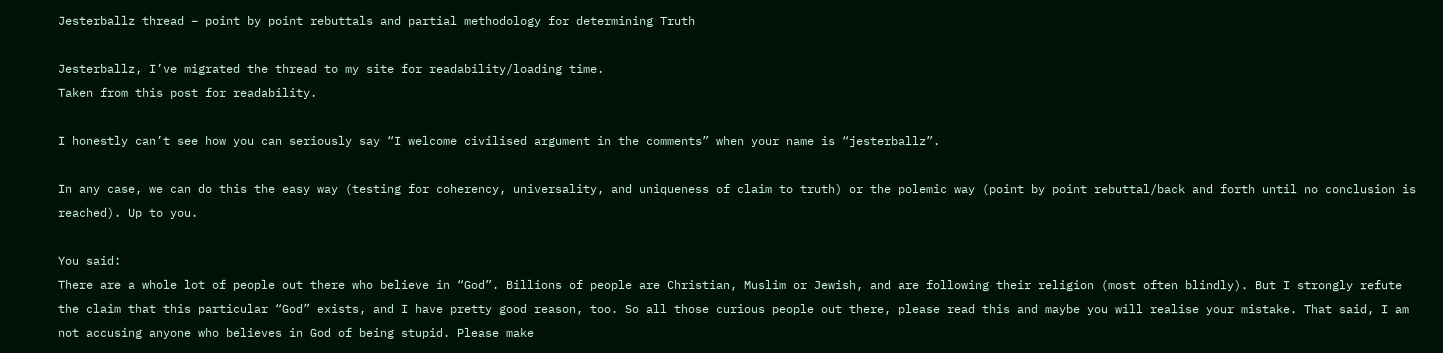Jesterballz thread – point by point rebuttals and partial methodology for determining Truth

Jesterballz, I’ve migrated the thread to my site for readability/loading time.
Taken from this post for readability.

I honestly can’t see how you can seriously say “I welcome civilised argument in the comments” when your name is “jesterballz”.

In any case, we can do this the easy way (testing for coherency, universality, and uniqueness of claim to truth) or the polemic way (point by point rebuttal/back and forth until no conclusion is reached). Up to you.

You said:
There are a whole lot of people out there who believe in “God”. Billions of people are Christian, Muslim or Jewish, and are following their religion (most often blindly). But I strongly refute the claim that this particular “God” exists, and I have pretty good reason, too. So all those curious people out there, please read this and maybe you will realise your mistake. That said, I am not accusing anyone who believes in God of being stupid. Please make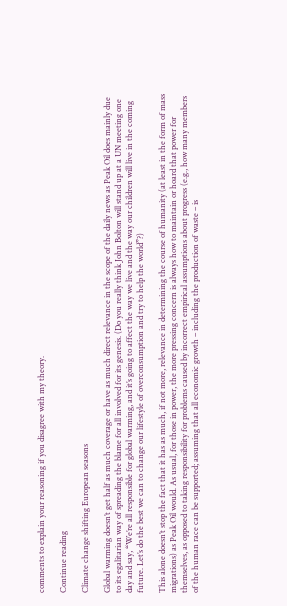comments to explain your reasoning if you disagree with my theory.

Continue reading

Climate change shifting European seasons

Global warming doesn’t get half as much coverage or have as much direct relevance in the scope of the daily news as Peak Oil does mainly due to its egalitarian way of spreading the blame for all involved for its genesis. (Do you really think John Bolton will stand up at a UN meeting one day and say, “We’re all responsible for global warming, and it’s going to affect the way we live and the way our children will live in the coming future. Let’s do the best we can to change our lifestyle of overconsumption and try to help the world”?)

This alone doesn’t stop the fact that it has as much, if not more, relevance in determining the course of humanity (at least in the form of mass migrations) as Peak Oil would. As usual, for those in power, the more pressing concern is always how to maintain or hoard that power for themselves, as opposed to taking responsibility for problems caused by incorrect empirical assumptions about progress (e.g., how many members of the human race can be supported; assuming that all economic growth – including the production of waste – is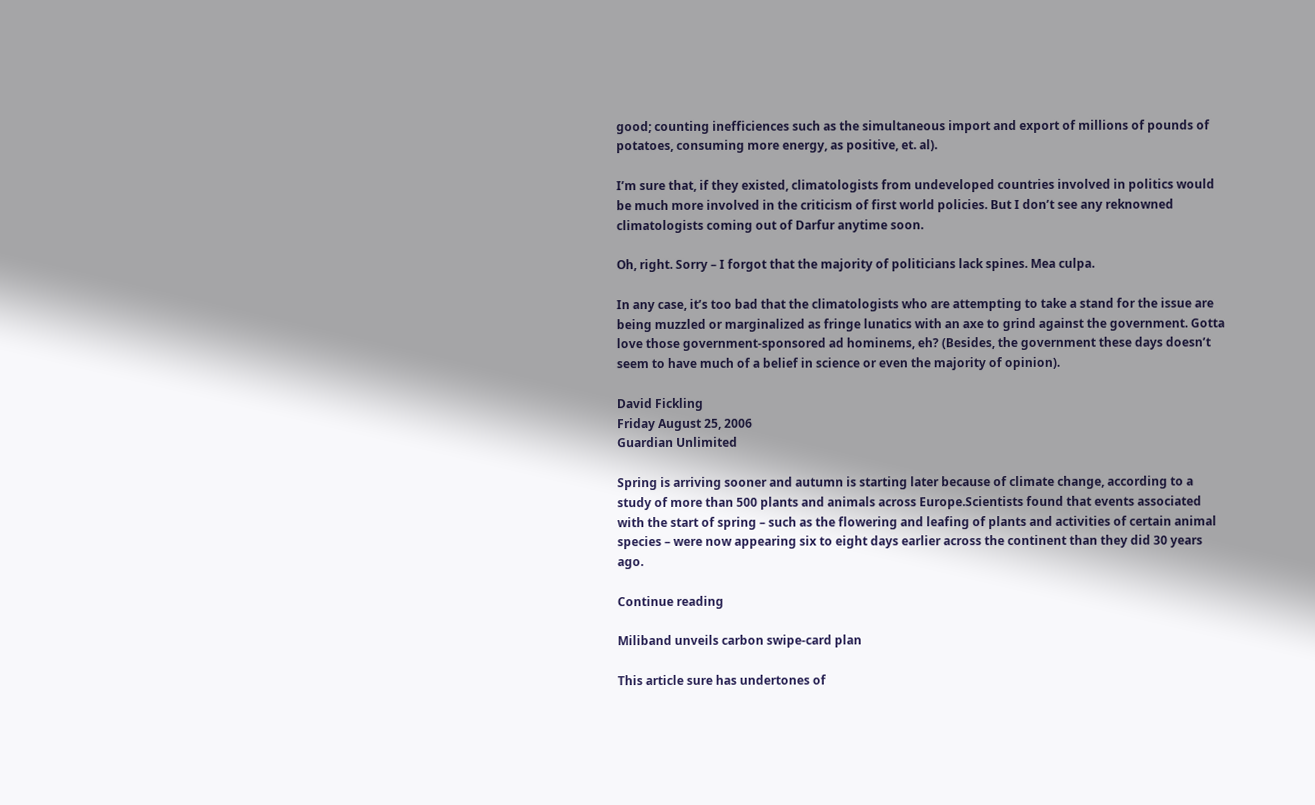good; counting inefficiences such as the simultaneous import and export of millions of pounds of potatoes, consuming more energy, as positive, et. al).

I’m sure that, if they existed, climatologists from undeveloped countries involved in politics would be much more involved in the criticism of first world policies. But I don’t see any reknowned climatologists coming out of Darfur anytime soon.

Oh, right. Sorry – I forgot that the majority of politicians lack spines. Mea culpa.

In any case, it’s too bad that the climatologists who are attempting to take a stand for the issue are being muzzled or marginalized as fringe lunatics with an axe to grind against the government. Gotta love those government-sponsored ad hominems, eh? (Besides, the government these days doesn’t seem to have much of a belief in science or even the majority of opinion).

David Fickling
Friday August 25, 2006
Guardian Unlimited

Spring is arriving sooner and autumn is starting later because of climate change, according to a study of more than 500 plants and animals across Europe.Scientists found that events associated with the start of spring – such as the flowering and leafing of plants and activities of certain animal species – were now appearing six to eight days earlier across the continent than they did 30 years ago.

Continue reading

Miliband unveils carbon swipe-card plan

This article sure has undertones of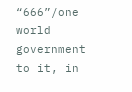“666”/one world government to it, in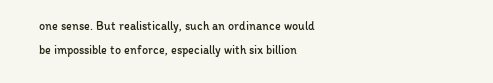one sense. But realistically, such an ordinance would be impossible to enforce, especially with six billion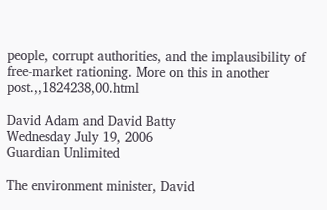people, corrupt authorities, and the implausibility of free-market rationing. More on this in another post.,,1824238,00.html

David Adam and David Batty
Wednesday July 19, 2006
Guardian Unlimited

The environment minister, David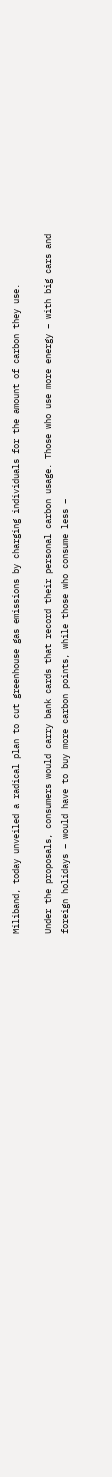Miliband, today unveiled a radical plan to cut greenhouse gas emissions by charging individuals for the amount of carbon they use.

Under the proposals, consumers would carry bank cards that record their personal carbon usage. Those who use more energy – with big cars and foreign holidays – would have to buy more carbon points, while those who consume less –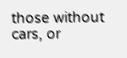those without cars, or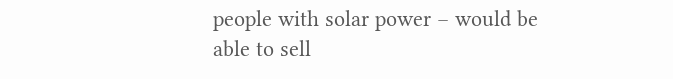people with solar power – would be able to sell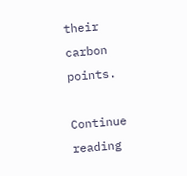their carbon points.

Continue reading